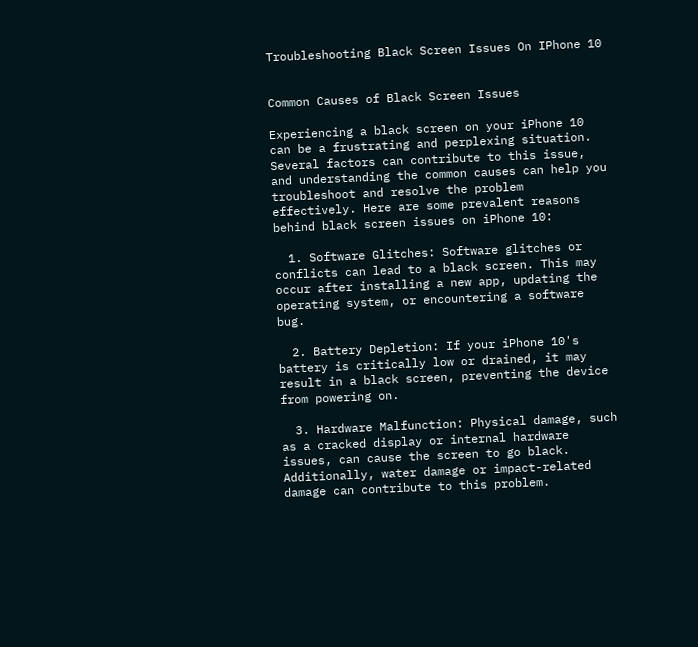Troubleshooting Black Screen Issues On IPhone 10


Common Causes of Black Screen Issues

Experiencing a black screen on your iPhone 10 can be a frustrating and perplexing situation. Several factors can contribute to this issue, and understanding the common causes can help you troubleshoot and resolve the problem effectively. Here are some prevalent reasons behind black screen issues on iPhone 10:

  1. Software Glitches: Software glitches or conflicts can lead to a black screen. This may occur after installing a new app, updating the operating system, or encountering a software bug.

  2. Battery Depletion: If your iPhone 10's battery is critically low or drained, it may result in a black screen, preventing the device from powering on.

  3. Hardware Malfunction: Physical damage, such as a cracked display or internal hardware issues, can cause the screen to go black. Additionally, water damage or impact-related damage can contribute to this problem.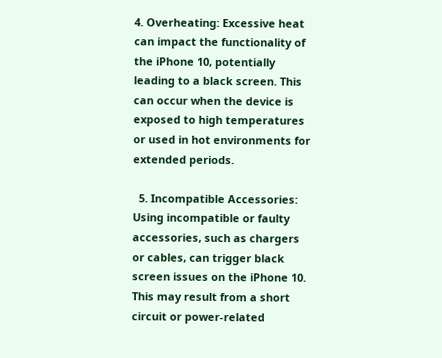4. Overheating: Excessive heat can impact the functionality of the iPhone 10, potentially leading to a black screen. This can occur when the device is exposed to high temperatures or used in hot environments for extended periods.

  5. Incompatible Accessories: Using incompatible or faulty accessories, such as chargers or cables, can trigger black screen issues on the iPhone 10. This may result from a short circuit or power-related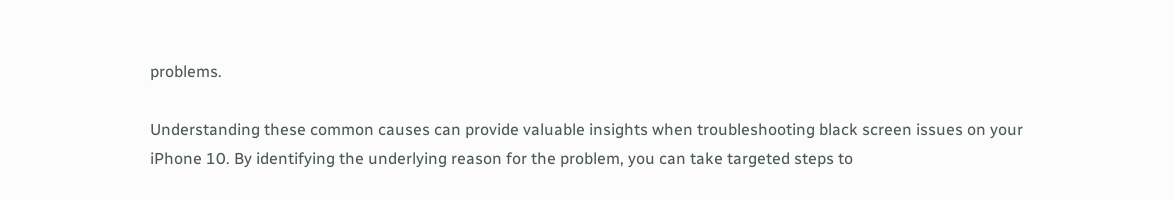problems.

Understanding these common causes can provide valuable insights when troubleshooting black screen issues on your iPhone 10. By identifying the underlying reason for the problem, you can take targeted steps to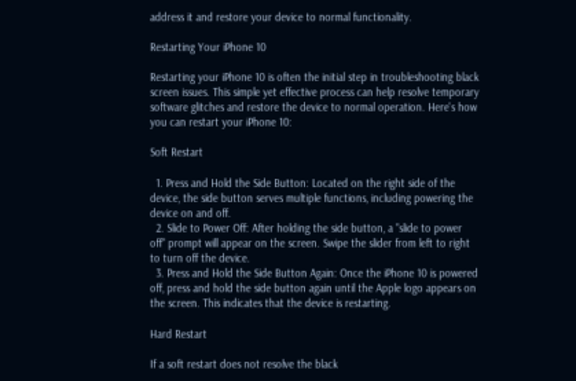address it and restore your device to normal functionality.

Restarting Your iPhone 10

Restarting your iPhone 10 is often the initial step in troubleshooting black screen issues. This simple yet effective process can help resolve temporary software glitches and restore the device to normal operation. Here's how you can restart your iPhone 10:

Soft Restart

  1. Press and Hold the Side Button: Located on the right side of the device, the side button serves multiple functions, including powering the device on and off.
  2. Slide to Power Off: After holding the side button, a "slide to power off" prompt will appear on the screen. Swipe the slider from left to right to turn off the device.
  3. Press and Hold the Side Button Again: Once the iPhone 10 is powered off, press and hold the side button again until the Apple logo appears on the screen. This indicates that the device is restarting.

Hard Restart

If a soft restart does not resolve the black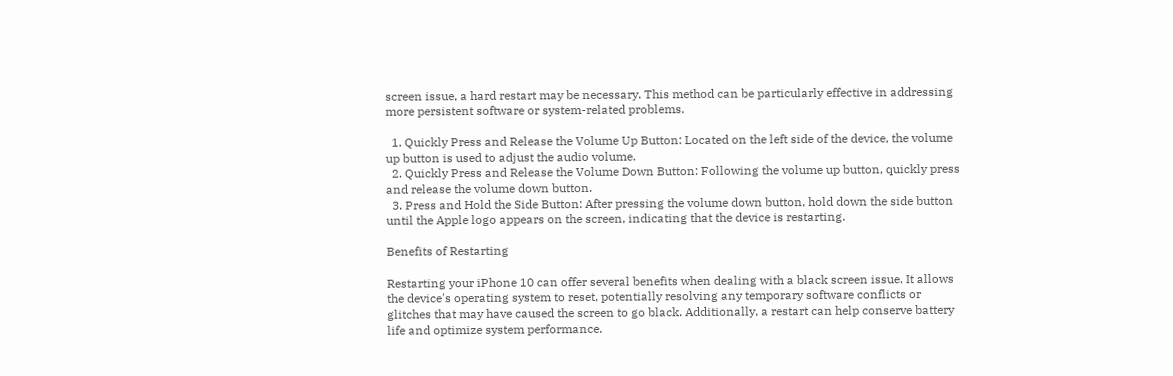screen issue, a hard restart may be necessary. This method can be particularly effective in addressing more persistent software or system-related problems.

  1. Quickly Press and Release the Volume Up Button: Located on the left side of the device, the volume up button is used to adjust the audio volume.
  2. Quickly Press and Release the Volume Down Button: Following the volume up button, quickly press and release the volume down button.
  3. Press and Hold the Side Button: After pressing the volume down button, hold down the side button until the Apple logo appears on the screen, indicating that the device is restarting.

Benefits of Restarting

Restarting your iPhone 10 can offer several benefits when dealing with a black screen issue. It allows the device's operating system to reset, potentially resolving any temporary software conflicts or glitches that may have caused the screen to go black. Additionally, a restart can help conserve battery life and optimize system performance.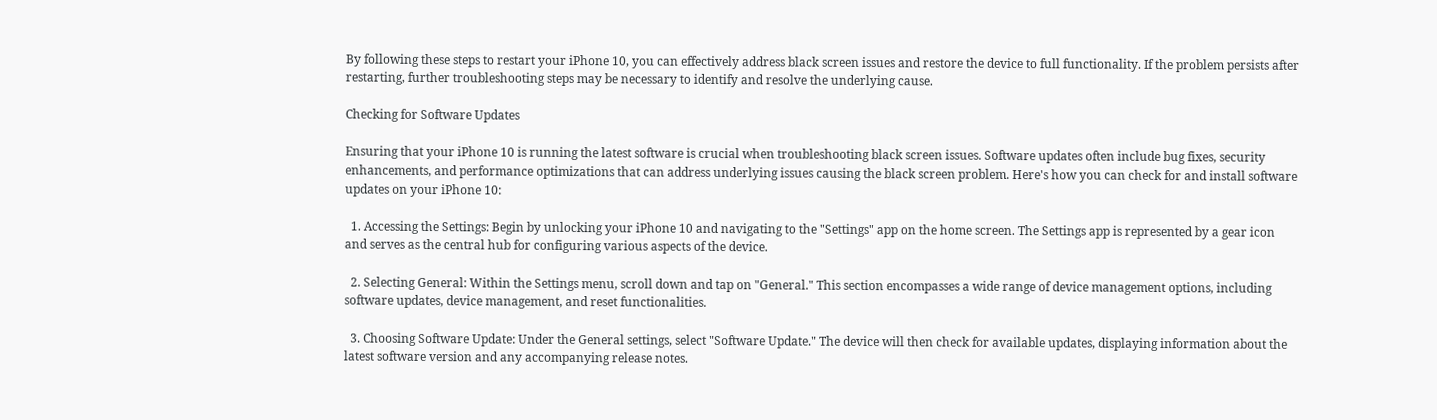By following these steps to restart your iPhone 10, you can effectively address black screen issues and restore the device to full functionality. If the problem persists after restarting, further troubleshooting steps may be necessary to identify and resolve the underlying cause.

Checking for Software Updates

Ensuring that your iPhone 10 is running the latest software is crucial when troubleshooting black screen issues. Software updates often include bug fixes, security enhancements, and performance optimizations that can address underlying issues causing the black screen problem. Here's how you can check for and install software updates on your iPhone 10:

  1. Accessing the Settings: Begin by unlocking your iPhone 10 and navigating to the "Settings" app on the home screen. The Settings app is represented by a gear icon and serves as the central hub for configuring various aspects of the device.

  2. Selecting General: Within the Settings menu, scroll down and tap on "General." This section encompasses a wide range of device management options, including software updates, device management, and reset functionalities.

  3. Choosing Software Update: Under the General settings, select "Software Update." The device will then check for available updates, displaying information about the latest software version and any accompanying release notes.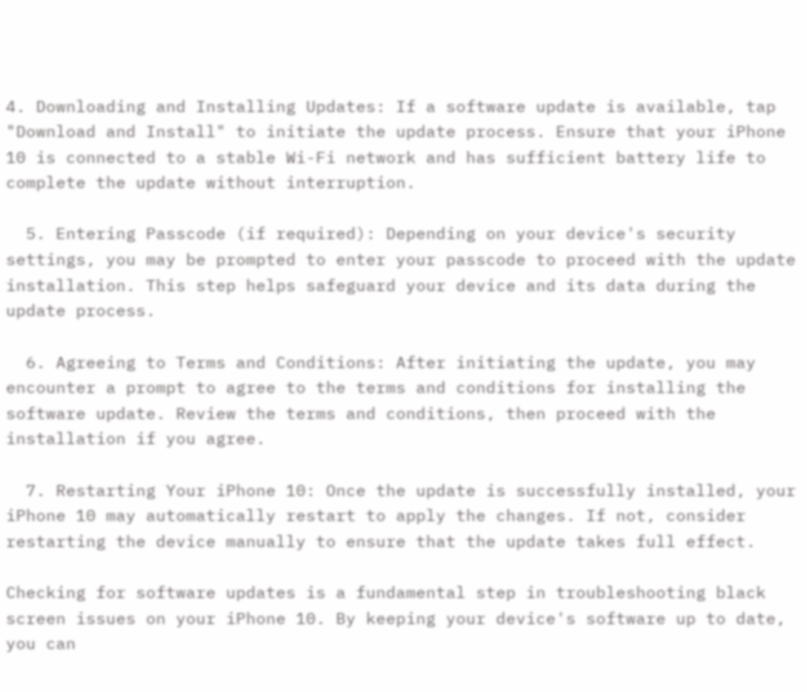4. Downloading and Installing Updates: If a software update is available, tap "Download and Install" to initiate the update process. Ensure that your iPhone 10 is connected to a stable Wi-Fi network and has sufficient battery life to complete the update without interruption.

  5. Entering Passcode (if required): Depending on your device's security settings, you may be prompted to enter your passcode to proceed with the update installation. This step helps safeguard your device and its data during the update process.

  6. Agreeing to Terms and Conditions: After initiating the update, you may encounter a prompt to agree to the terms and conditions for installing the software update. Review the terms and conditions, then proceed with the installation if you agree.

  7. Restarting Your iPhone 10: Once the update is successfully installed, your iPhone 10 may automatically restart to apply the changes. If not, consider restarting the device manually to ensure that the update takes full effect.

Checking for software updates is a fundamental step in troubleshooting black screen issues on your iPhone 10. By keeping your device's software up to date, you can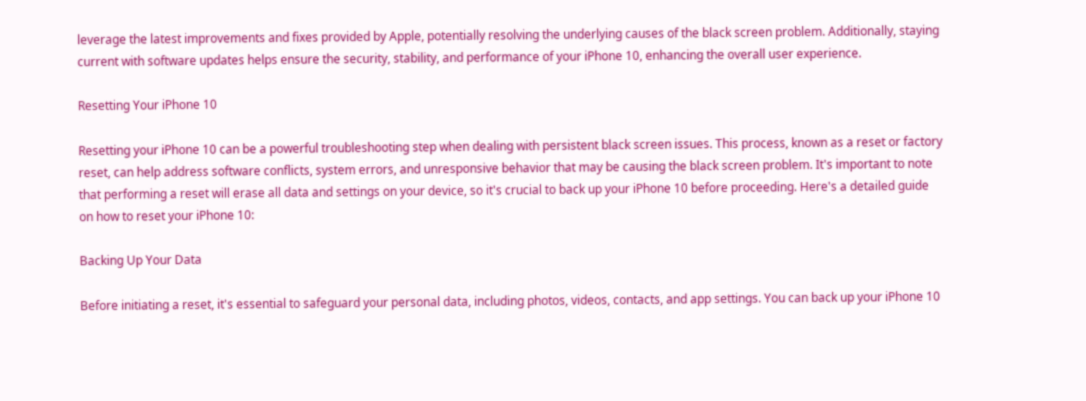leverage the latest improvements and fixes provided by Apple, potentially resolving the underlying causes of the black screen problem. Additionally, staying current with software updates helps ensure the security, stability, and performance of your iPhone 10, enhancing the overall user experience.

Resetting Your iPhone 10

Resetting your iPhone 10 can be a powerful troubleshooting step when dealing with persistent black screen issues. This process, known as a reset or factory reset, can help address software conflicts, system errors, and unresponsive behavior that may be causing the black screen problem. It's important to note that performing a reset will erase all data and settings on your device, so it's crucial to back up your iPhone 10 before proceeding. Here's a detailed guide on how to reset your iPhone 10:

Backing Up Your Data

Before initiating a reset, it's essential to safeguard your personal data, including photos, videos, contacts, and app settings. You can back up your iPhone 10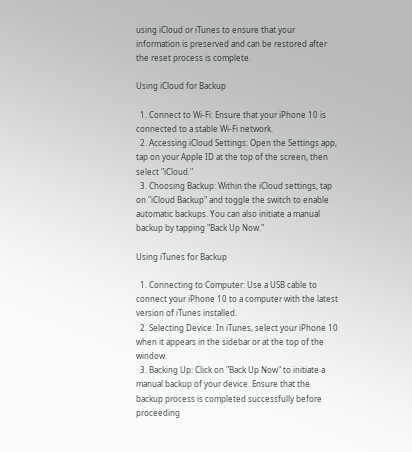using iCloud or iTunes to ensure that your information is preserved and can be restored after the reset process is complete.

Using iCloud for Backup

  1. Connect to Wi-Fi: Ensure that your iPhone 10 is connected to a stable Wi-Fi network.
  2. Accessing iCloud Settings: Open the Settings app, tap on your Apple ID at the top of the screen, then select "iCloud."
  3. Choosing Backup: Within the iCloud settings, tap on "iCloud Backup" and toggle the switch to enable automatic backups. You can also initiate a manual backup by tapping "Back Up Now."

Using iTunes for Backup

  1. Connecting to Computer: Use a USB cable to connect your iPhone 10 to a computer with the latest version of iTunes installed.
  2. Selecting Device: In iTunes, select your iPhone 10 when it appears in the sidebar or at the top of the window.
  3. Backing Up: Click on "Back Up Now" to initiate a manual backup of your device. Ensure that the backup process is completed successfully before proceeding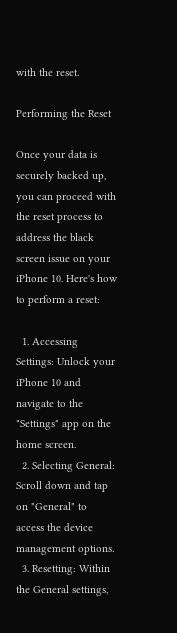with the reset.

Performing the Reset

Once your data is securely backed up, you can proceed with the reset process to address the black screen issue on your iPhone 10. Here's how to perform a reset:

  1. Accessing Settings: Unlock your iPhone 10 and navigate to the "Settings" app on the home screen.
  2. Selecting General: Scroll down and tap on "General" to access the device management options.
  3. Resetting: Within the General settings,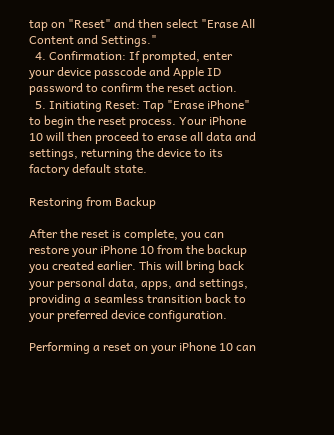tap on "Reset" and then select "Erase All Content and Settings."
  4. Confirmation: If prompted, enter your device passcode and Apple ID password to confirm the reset action.
  5. Initiating Reset: Tap "Erase iPhone" to begin the reset process. Your iPhone 10 will then proceed to erase all data and settings, returning the device to its factory default state.

Restoring from Backup

After the reset is complete, you can restore your iPhone 10 from the backup you created earlier. This will bring back your personal data, apps, and settings, providing a seamless transition back to your preferred device configuration.

Performing a reset on your iPhone 10 can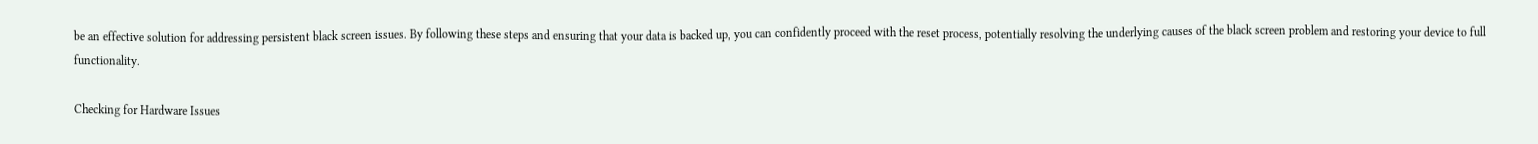be an effective solution for addressing persistent black screen issues. By following these steps and ensuring that your data is backed up, you can confidently proceed with the reset process, potentially resolving the underlying causes of the black screen problem and restoring your device to full functionality.

Checking for Hardware Issues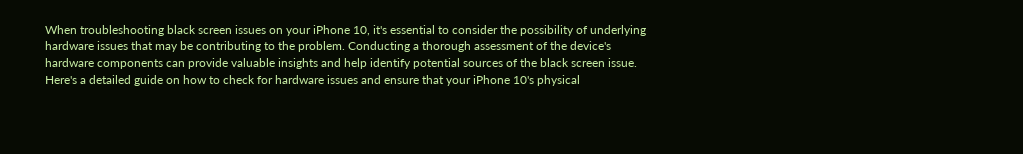When troubleshooting black screen issues on your iPhone 10, it's essential to consider the possibility of underlying hardware issues that may be contributing to the problem. Conducting a thorough assessment of the device's hardware components can provide valuable insights and help identify potential sources of the black screen issue. Here's a detailed guide on how to check for hardware issues and ensure that your iPhone 10's physical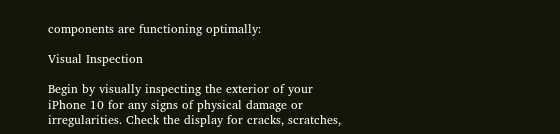components are functioning optimally:

Visual Inspection

Begin by visually inspecting the exterior of your iPhone 10 for any signs of physical damage or irregularities. Check the display for cracks, scratches,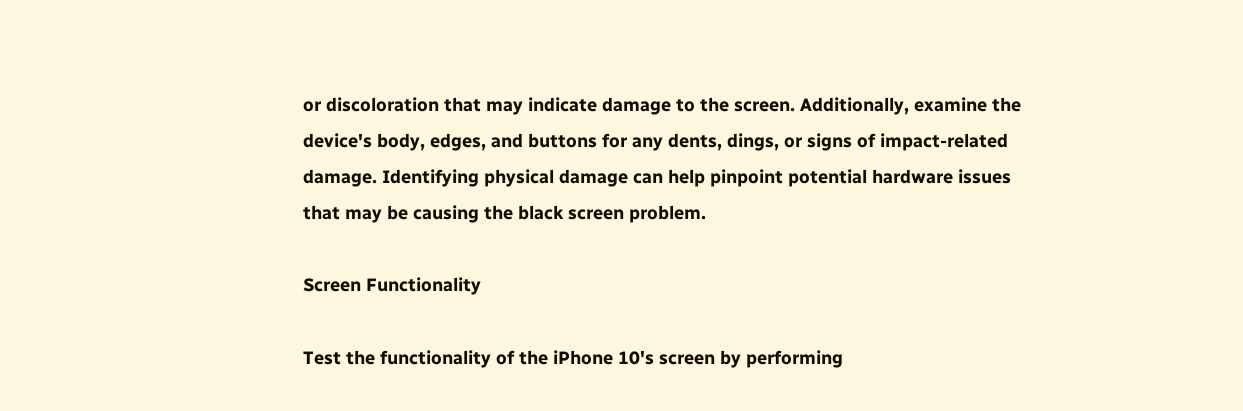or discoloration that may indicate damage to the screen. Additionally, examine the device's body, edges, and buttons for any dents, dings, or signs of impact-related damage. Identifying physical damage can help pinpoint potential hardware issues that may be causing the black screen problem.

Screen Functionality

Test the functionality of the iPhone 10's screen by performing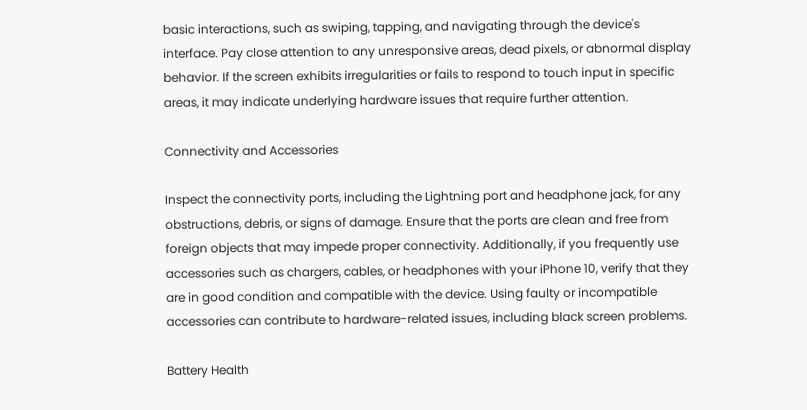basic interactions, such as swiping, tapping, and navigating through the device's interface. Pay close attention to any unresponsive areas, dead pixels, or abnormal display behavior. If the screen exhibits irregularities or fails to respond to touch input in specific areas, it may indicate underlying hardware issues that require further attention.

Connectivity and Accessories

Inspect the connectivity ports, including the Lightning port and headphone jack, for any obstructions, debris, or signs of damage. Ensure that the ports are clean and free from foreign objects that may impede proper connectivity. Additionally, if you frequently use accessories such as chargers, cables, or headphones with your iPhone 10, verify that they are in good condition and compatible with the device. Using faulty or incompatible accessories can contribute to hardware-related issues, including black screen problems.

Battery Health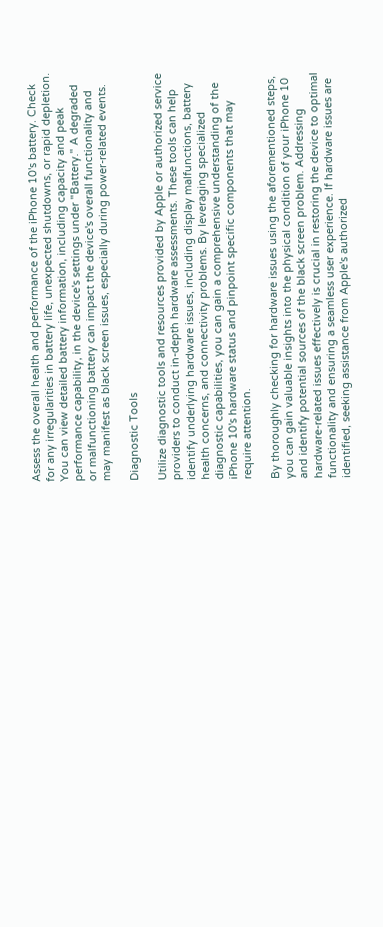Assess the overall health and performance of the iPhone 10's battery. Check for any irregularities in battery life, unexpected shutdowns, or rapid depletion. You can view detailed battery information, including capacity and peak performance capability, in the device's settings under "Battery." A degraded or malfunctioning battery can impact the device's overall functionality and may manifest as black screen issues, especially during power-related events.

Diagnostic Tools

Utilize diagnostic tools and resources provided by Apple or authorized service providers to conduct in-depth hardware assessments. These tools can help identify underlying hardware issues, including display malfunctions, battery health concerns, and connectivity problems. By leveraging specialized diagnostic capabilities, you can gain a comprehensive understanding of the iPhone 10's hardware status and pinpoint specific components that may require attention.

By thoroughly checking for hardware issues using the aforementioned steps, you can gain valuable insights into the physical condition of your iPhone 10 and identify potential sources of the black screen problem. Addressing hardware-related issues effectively is crucial in restoring the device to optimal functionality and ensuring a seamless user experience. If hardware issues are identified, seeking assistance from Apple's authorized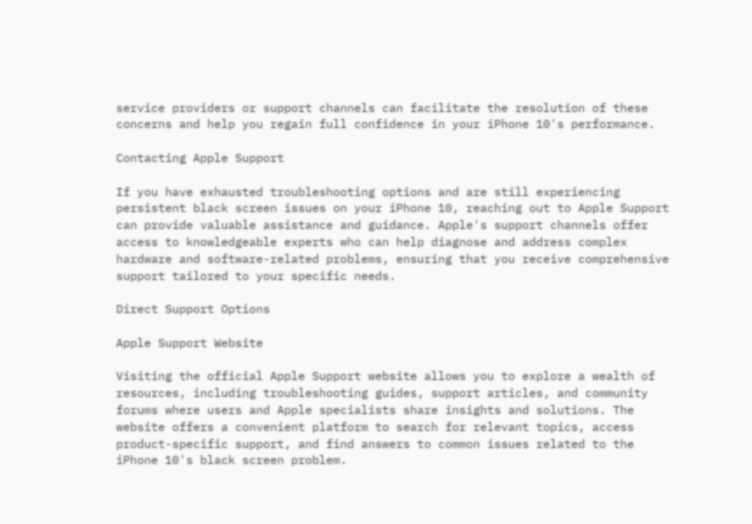service providers or support channels can facilitate the resolution of these concerns and help you regain full confidence in your iPhone 10's performance.

Contacting Apple Support

If you have exhausted troubleshooting options and are still experiencing persistent black screen issues on your iPhone 10, reaching out to Apple Support can provide valuable assistance and guidance. Apple's support channels offer access to knowledgeable experts who can help diagnose and address complex hardware and software-related problems, ensuring that you receive comprehensive support tailored to your specific needs.

Direct Support Options

Apple Support Website

Visiting the official Apple Support website allows you to explore a wealth of resources, including troubleshooting guides, support articles, and community forums where users and Apple specialists share insights and solutions. The website offers a convenient platform to search for relevant topics, access product-specific support, and find answers to common issues related to the iPhone 10's black screen problem.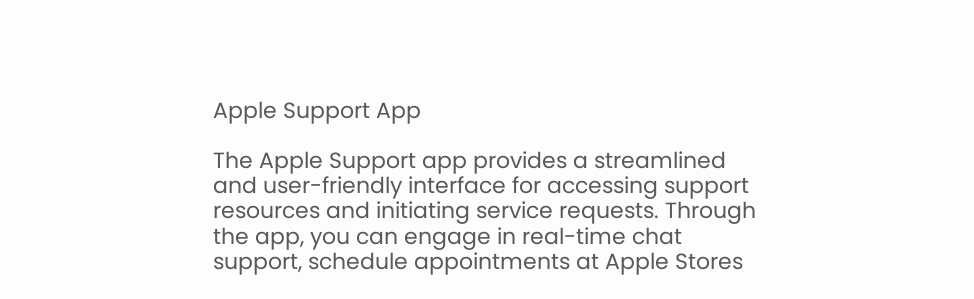Apple Support App

The Apple Support app provides a streamlined and user-friendly interface for accessing support resources and initiating service requests. Through the app, you can engage in real-time chat support, schedule appointments at Apple Stores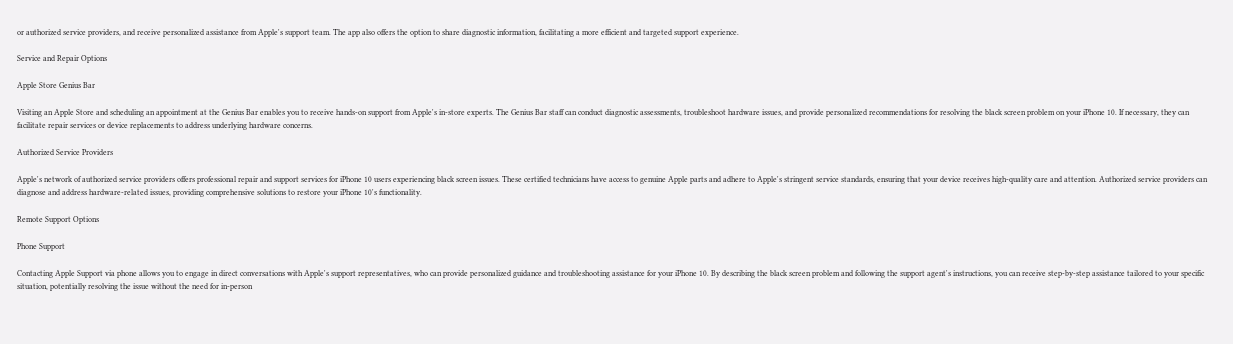or authorized service providers, and receive personalized assistance from Apple's support team. The app also offers the option to share diagnostic information, facilitating a more efficient and targeted support experience.

Service and Repair Options

Apple Store Genius Bar

Visiting an Apple Store and scheduling an appointment at the Genius Bar enables you to receive hands-on support from Apple's in-store experts. The Genius Bar staff can conduct diagnostic assessments, troubleshoot hardware issues, and provide personalized recommendations for resolving the black screen problem on your iPhone 10. If necessary, they can facilitate repair services or device replacements to address underlying hardware concerns.

Authorized Service Providers

Apple's network of authorized service providers offers professional repair and support services for iPhone 10 users experiencing black screen issues. These certified technicians have access to genuine Apple parts and adhere to Apple's stringent service standards, ensuring that your device receives high-quality care and attention. Authorized service providers can diagnose and address hardware-related issues, providing comprehensive solutions to restore your iPhone 10's functionality.

Remote Support Options

Phone Support

Contacting Apple Support via phone allows you to engage in direct conversations with Apple's support representatives, who can provide personalized guidance and troubleshooting assistance for your iPhone 10. By describing the black screen problem and following the support agent's instructions, you can receive step-by-step assistance tailored to your specific situation, potentially resolving the issue without the need for in-person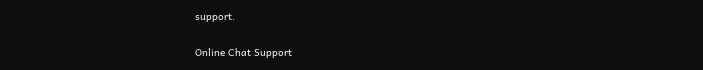support.

Online Chat Support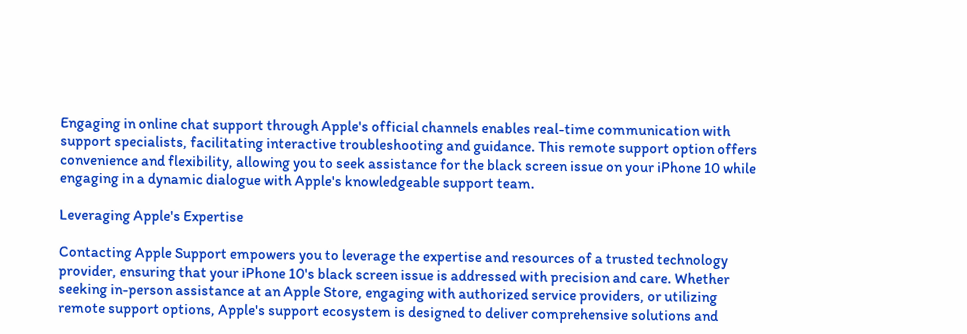Engaging in online chat support through Apple's official channels enables real-time communication with support specialists, facilitating interactive troubleshooting and guidance. This remote support option offers convenience and flexibility, allowing you to seek assistance for the black screen issue on your iPhone 10 while engaging in a dynamic dialogue with Apple's knowledgeable support team.

Leveraging Apple's Expertise

Contacting Apple Support empowers you to leverage the expertise and resources of a trusted technology provider, ensuring that your iPhone 10's black screen issue is addressed with precision and care. Whether seeking in-person assistance at an Apple Store, engaging with authorized service providers, or utilizing remote support options, Apple's support ecosystem is designed to deliver comprehensive solutions and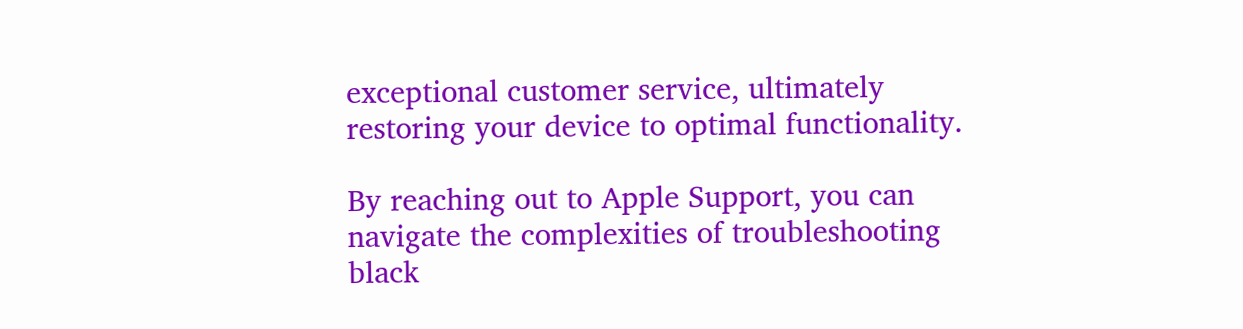exceptional customer service, ultimately restoring your device to optimal functionality.

By reaching out to Apple Support, you can navigate the complexities of troubleshooting black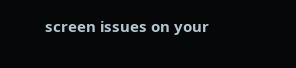screen issues on your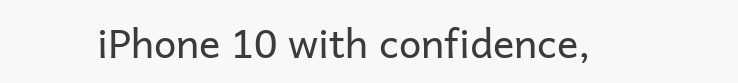iPhone 10 with confidence,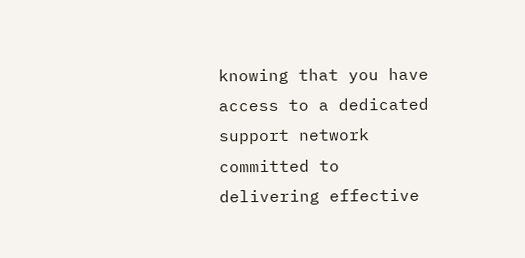knowing that you have access to a dedicated support network committed to delivering effective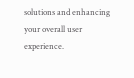solutions and enhancing your overall user experience.